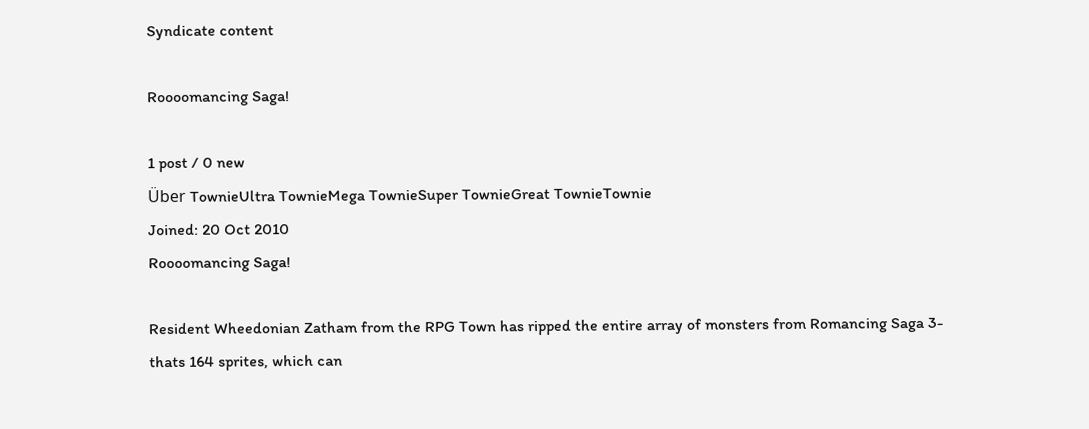Syndicate content

Roooomancing Saga!

1 post / 0 new
Über TownieUltra TownieMega TownieSuper TownieGreat TownieTownie
Joined: 20 Oct 2010
Roooomancing Saga!

Resident Wheedonian Zatham from the RPG Town has ripped the entire array of monsters from Romancing Saga 3- thats 164 sprites, which can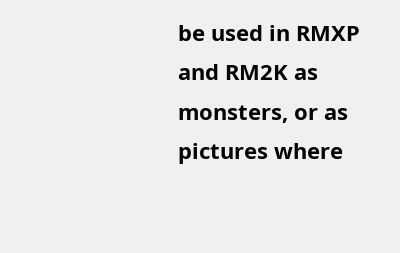be used in RMXP and RM2K as monsters, or as pictures where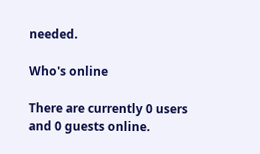needed.

Who's online

There are currently 0 users and 0 guests online.